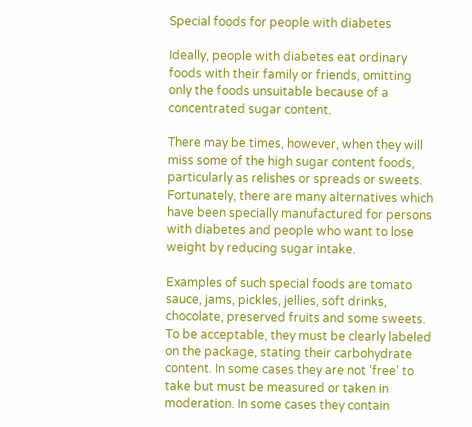Special foods for people with diabetes

Ideally, people with diabetes eat ordinary foods with their family or friends, omitting only the foods unsuitable because of a concentrated sugar content.

There may be times, however, when they will miss some of the high sugar content foods, particularly as relishes or spreads or sweets. Fortunately, there are many alternatives which have been specially manufactured for persons with diabetes and people who want to lose weight by reducing sugar intake.

Examples of such special foods are tomato sauce, jams, pickles, jellies, soft drinks, chocolate, preserved fruits and some sweets. To be acceptable, they must be clearly labeled on the package, stating their carbohydrate content. In some cases they are not ‘free’ to take but must be measured or taken in moderation. In some cases they contain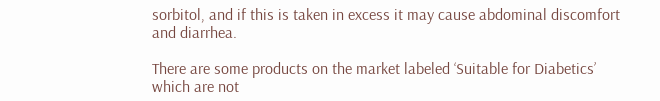sorbitol, and if this is taken in excess it may cause abdominal discomfort and diarrhea.

There are some products on the market labeled ‘Suitable for Diabetics’ which are not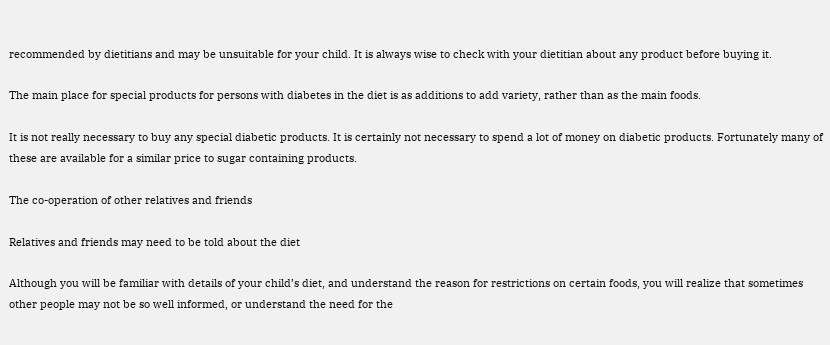recommended by dietitians and may be unsuitable for your child. It is always wise to check with your dietitian about any product before buying it.

The main place for special products for persons with diabetes in the diet is as additions to add variety, rather than as the main foods.

It is not really necessary to buy any special diabetic products. It is certainly not necessary to spend a lot of money on diabetic products. Fortunately many of these are available for a similar price to sugar containing products.

The co-operation of other relatives and friends

Relatives and friends may need to be told about the diet

Although you will be familiar with details of your child’s diet, and understand the reason for restrictions on certain foods, you will realize that sometimes other people may not be so well informed, or understand the need for the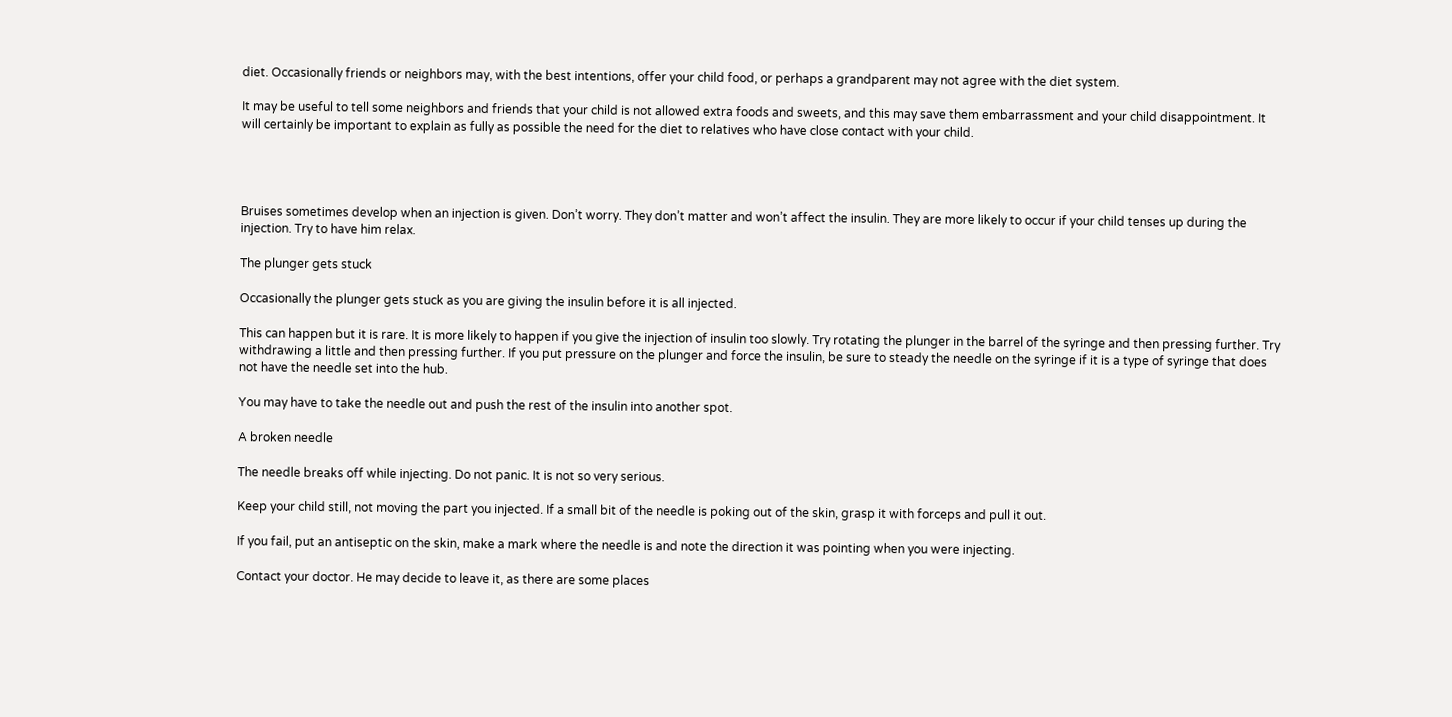diet. Occasionally friends or neighbors may, with the best intentions, offer your child food, or perhaps a grandparent may not agree with the diet system.

It may be useful to tell some neighbors and friends that your child is not allowed extra foods and sweets, and this may save them embarrassment and your child disappointment. It will certainly be important to explain as fully as possible the need for the diet to relatives who have close contact with your child.




Bruises sometimes develop when an injection is given. Don’t worry. They don’t matter and won’t affect the insulin. They are more likely to occur if your child tenses up during the injection. Try to have him relax.

The plunger gets stuck

Occasionally the plunger gets stuck as you are giving the insulin before it is all injected.

This can happen but it is rare. It is more likely to happen if you give the injection of insulin too slowly. Try rotating the plunger in the barrel of the syringe and then pressing further. Try withdrawing a little and then pressing further. If you put pressure on the plunger and force the insulin, be sure to steady the needle on the syringe if it is a type of syringe that does not have the needle set into the hub.

You may have to take the needle out and push the rest of the insulin into another spot.

A broken needle

The needle breaks off while injecting. Do not panic. It is not so very serious.

Keep your child still, not moving the part you injected. If a small bit of the needle is poking out of the skin, grasp it with forceps and pull it out.

If you fail, put an antiseptic on the skin, make a mark where the needle is and note the direction it was pointing when you were injecting.

Contact your doctor. He may decide to leave it, as there are some places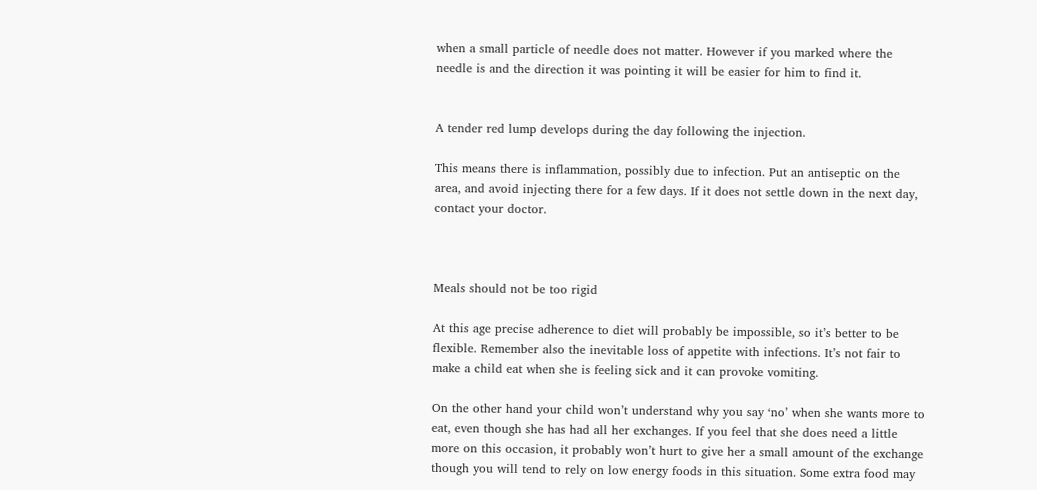when a small particle of needle does not matter. However if you marked where the needle is and the direction it was pointing it will be easier for him to find it.


A tender red lump develops during the day following the injection.

This means there is inflammation, possibly due to infection. Put an antiseptic on the area, and avoid injecting there for a few days. If it does not settle down in the next day, contact your doctor.



Meals should not be too rigid

At this age precise adherence to diet will probably be impossible, so it’s better to be flexible. Remember also the inevitable loss of appetite with infections. It’s not fair to make a child eat when she is feeling sick and it can provoke vomiting.

On the other hand your child won’t understand why you say ‘no’ when she wants more to eat, even though she has had all her exchanges. If you feel that she does need a little more on this occasion, it probably won’t hurt to give her a small amount of the exchange though you will tend to rely on low energy foods in this situation. Some extra food may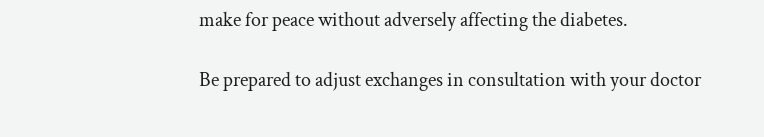make for peace without adversely affecting the diabetes.

Be prepared to adjust exchanges in consultation with your doctor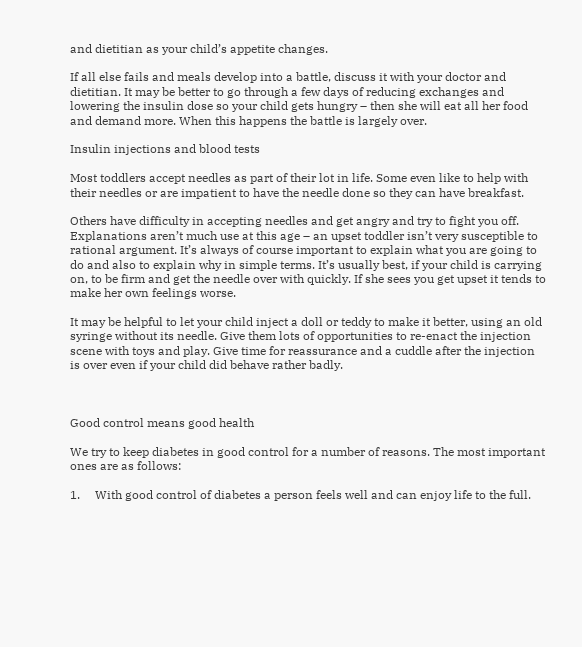and dietitian as your child’s appetite changes.

If all else fails and meals develop into a battle, discuss it with your doctor and dietitian. It may be better to go through a few days of reducing exchanges and lowering the insulin dose so your child gets hungry – then she will eat all her food and demand more. When this happens the battle is largely over.

Insulin injections and blood tests

Most toddlers accept needles as part of their lot in life. Some even like to help with their needles or are impatient to have the needle done so they can have breakfast.

Others have difficulty in accepting needles and get angry and try to fight you off. Explanations aren’t much use at this age – an upset toddler isn’t very susceptible to rational argument. It’s always of course important to explain what you are going to do and also to explain why in simple terms. It’s usually best, if your child is carrying on, to be firm and get the needle over with quickly. If she sees you get upset it tends to make her own feelings worse.

It may be helpful to let your child inject a doll or teddy to make it better, using an old syringe without its needle. Give them lots of opportunities to re-enact the injection scene with toys and play. Give time for reassurance and a cuddle after the injection is over even if your child did behave rather badly.



Good control means good health

We try to keep diabetes in good control for a number of reasons. The most important ones are as follows:

1.     With good control of diabetes a person feels well and can enjoy life to the full.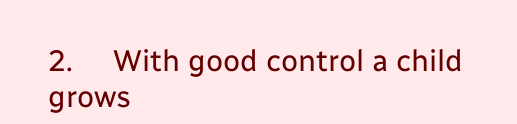2.     With good control a child grows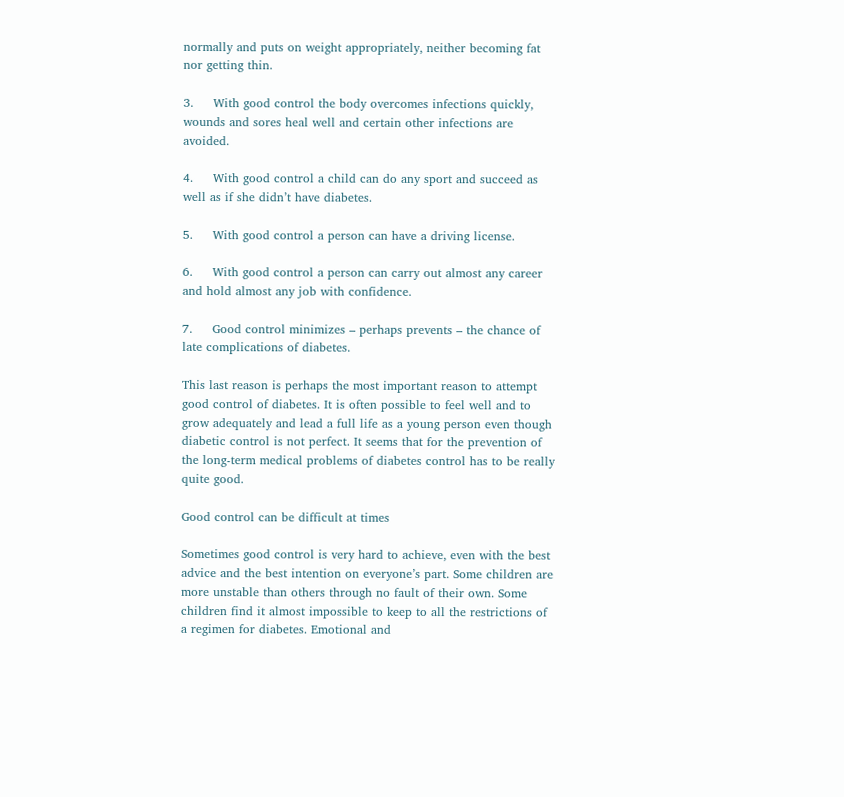normally and puts on weight appropriately, neither becoming fat nor getting thin.

3.     With good control the body overcomes infections quickly, wounds and sores heal well and certain other infections are avoided.

4.     With good control a child can do any sport and succeed as well as if she didn’t have diabetes.

5.     With good control a person can have a driving license.

6.     With good control a person can carry out almost any career and hold almost any job with confidence.

7.     Good control minimizes – perhaps prevents – the chance of late complications of diabetes.

This last reason is perhaps the most important reason to attempt good control of diabetes. It is often possible to feel well and to grow adequately and lead a full life as a young person even though diabetic control is not perfect. It seems that for the prevention of the long-term medical problems of diabetes control has to be really quite good.

Good control can be difficult at times

Sometimes good control is very hard to achieve, even with the best advice and the best intention on everyone’s part. Some children are more unstable than others through no fault of their own. Some children find it almost impossible to keep to all the restrictions of a regimen for diabetes. Emotional and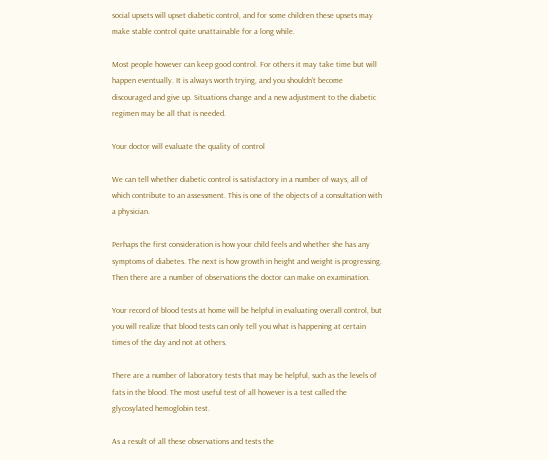social upsets will upset diabetic control, and for some children these upsets may make stable control quite unattainable for a long while.

Most people however can keep good control. For others it may take time but will happen eventually. It is always worth trying, and you shouldn’t become discouraged and give up. Situations change and a new adjustment to the diabetic regimen may be all that is needed.

Your doctor will evaluate the quality of control

We can tell whether diabetic control is satisfactory in a number of ways, all of which contribute to an assessment. This is one of the objects of a consultation with a physician.

Perhaps the first consideration is how your child feels and whether she has any symptoms of diabetes. The next is how growth in height and weight is progressing. Then there are a number of observations the doctor can make on examination.

Your record of blood tests at home will be helpful in evaluating overall control, but you will realize that blood tests can only tell you what is happening at certain times of the day and not at others.

There are a number of laboratory tests that may be helpful, such as the levels of fats in the blood. The most useful test of all however is a test called the glycosylated hemoglobin test.

As a result of all these observations and tests the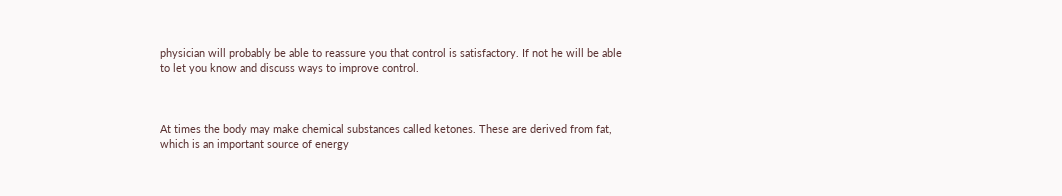physician will probably be able to reassure you that control is satisfactory. If not he will be able to let you know and discuss ways to improve control.



At times the body may make chemical substances called ketones. These are derived from fat, which is an important source of energy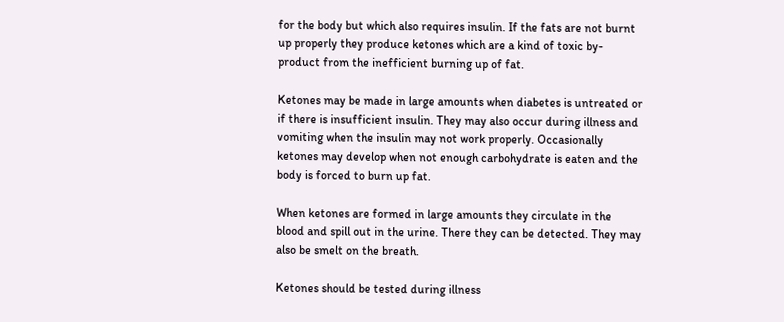for the body but which also requires insulin. If the fats are not burnt up properly they produce ketones which are a kind of toxic by-product from the inefficient burning up of fat.

Ketones may be made in large amounts when diabetes is untreated or if there is insufficient insulin. They may also occur during illness and vomiting when the insulin may not work properly. Occasionally ketones may develop when not enough carbohydrate is eaten and the body is forced to burn up fat.

When ketones are formed in large amounts they circulate in the blood and spill out in the urine. There they can be detected. They may also be smelt on the breath.

Ketones should be tested during illness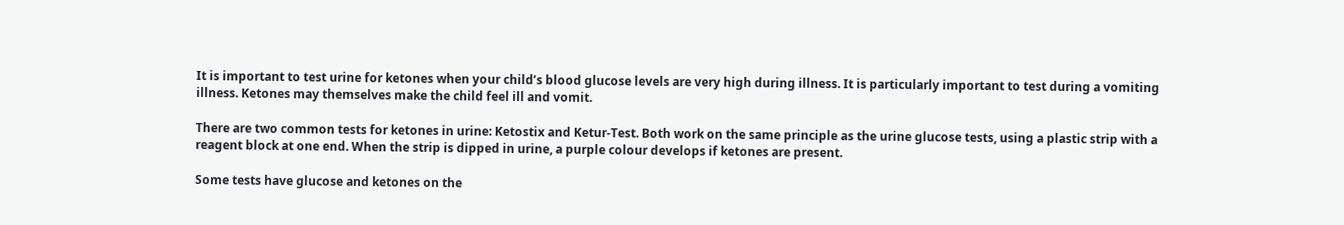It is important to test urine for ketones when your child’s blood glucose levels are very high during illness. It is particularly important to test during a vomiting illness. Ketones may themselves make the child feel ill and vomit.

There are two common tests for ketones in urine: Ketostix and Ketur-Test. Both work on the same principle as the urine glucose tests, using a plastic strip with a reagent block at one end. When the strip is dipped in urine, a purple colour develops if ketones are present.

Some tests have glucose and ketones on the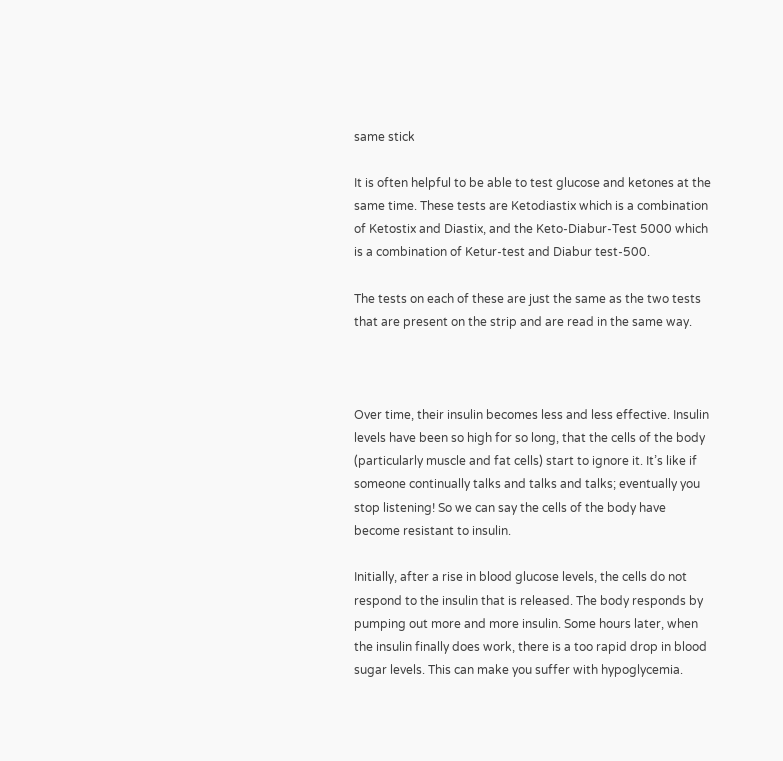same stick

It is often helpful to be able to test glucose and ketones at the same time. These tests are Ketodiastix which is a combination of Ketostix and Diastix, and the Keto-Diabur-Test 5000 which is a combination of Ketur-test and Diabur test-500.

The tests on each of these are just the same as the two tests that are present on the strip and are read in the same way.



Over time, their insulin becomes less and less effective. Insulin levels have been so high for so long, that the cells of the body (particularly muscle and fat cells) start to ignore it. It’s like if someone continually talks and talks and talks; eventually you stop listening! So we can say the cells of the body have become resistant to insulin.

Initially, after a rise in blood glucose levels, the cells do not respond to the insulin that is released. The body responds by pumping out more and more insulin. Some hours later, when the insulin finally does work, there is a too rapid drop in blood sugar levels. This can make you suffer with hypoglycemia.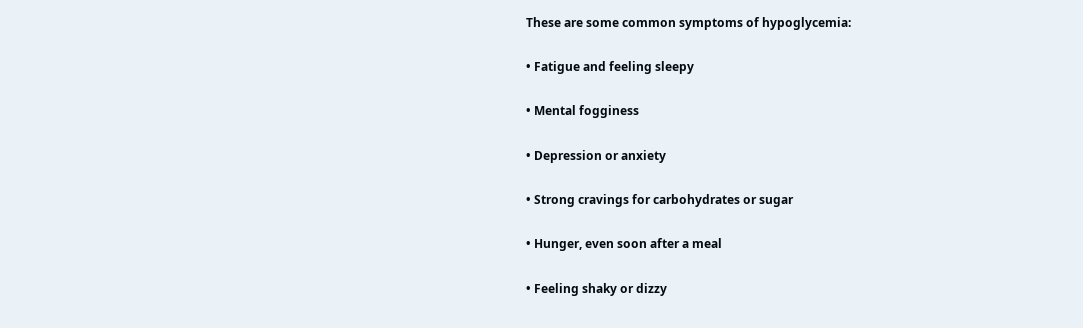These are some common symptoms of hypoglycemia:

• Fatigue and feeling sleepy

• Mental fogginess

• Depression or anxiety

• Strong cravings for carbohydrates or sugar

• Hunger, even soon after a meal

• Feeling shaky or dizzy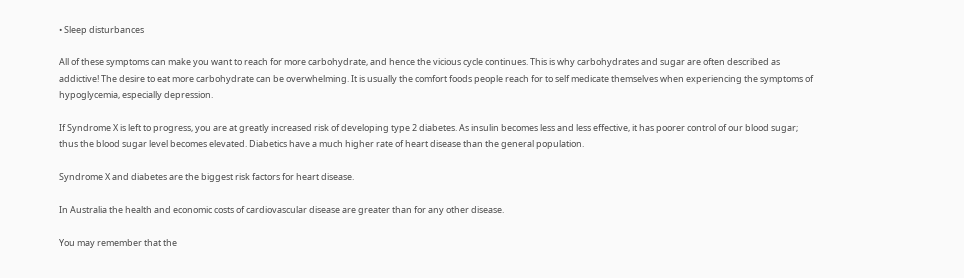• Sleep disturbances

All of these symptoms can make you want to reach for more carbohydrate, and hence the vicious cycle continues. This is why carbohydrates and sugar are often described as addictive! The desire to eat more carbohydrate can be overwhelming. It is usually the comfort foods people reach for to self medicate themselves when experiencing the symptoms of hypoglycemia, especially depression.

If Syndrome X is left to progress, you are at greatly increased risk of developing type 2 diabetes. As insulin becomes less and less effective, it has poorer control of our blood sugar; thus the blood sugar level becomes elevated. Diabetics have a much higher rate of heart disease than the general population.

Syndrome X and diabetes are the biggest risk factors for heart disease.

In Australia the health and economic costs of cardiovascular disease are greater than for any other disease.

You may remember that the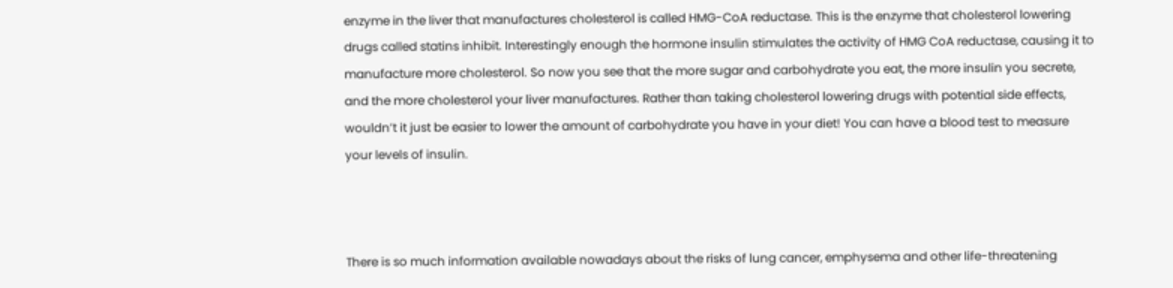enzyme in the liver that manufactures cholesterol is called HMG-CoA reductase. This is the enzyme that cholesterol lowering drugs called statins inhibit. Interestingly enough the hormone insulin stimulates the activity of HMG CoA reductase, causing it to manufacture more cholesterol. So now you see that the more sugar and carbohydrate you eat, the more insulin you secrete, and the more cholesterol your liver manufactures. Rather than taking cholesterol lowering drugs with potential side effects, wouldn’t it just be easier to lower the amount of carbohydrate you have in your diet! You can have a blood test to measure your levels of insulin.



There is so much information available nowadays about the risks of lung cancer, emphysema and other life-threatening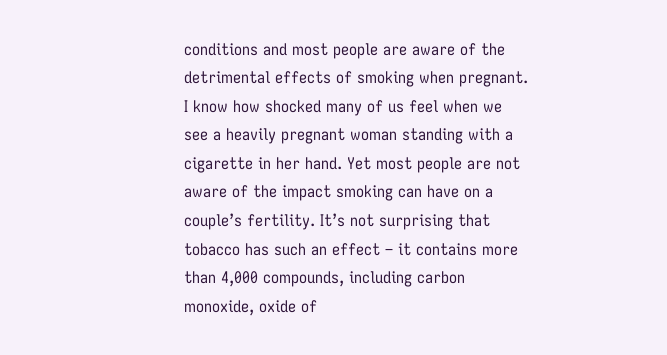conditions and most people are aware of the detrimental effects of smoking when pregnant. I know how shocked many of us feel when we see a heavily pregnant woman standing with a cigarette in her hand. Yet most people are not aware of the impact smoking can have on a couple’s fertility. It’s not surprising that tobacco has such an effect – it contains more than 4,000 compounds, including carbon monoxide, oxide of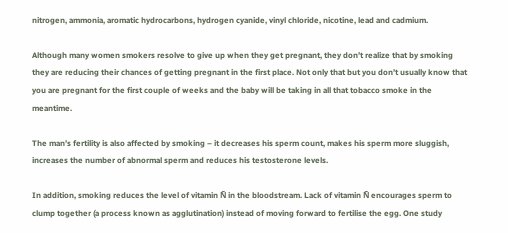nitrogen, ammonia, aromatic hydrocarbons, hydrogen cyanide, vinyl chloride, nicotine, lead and cadmium.

Although many women smokers resolve to give up when they get pregnant, they don’t realize that by smoking they are reducing their chances of getting pregnant in the first place. Not only that but you don’t usually know that you are pregnant for the first couple of weeks and the baby will be taking in all that tobacco smoke in the meantime.

The man’s fertility is also affected by smoking – it decreases his sperm count, makes his sperm more sluggish, increases the number of abnormal sperm and reduces his testosterone levels.

In addition, smoking reduces the level of vitamin Ñ in the bloodstream. Lack of vitamin Ñ encourages sperm to clump together (a process known as agglutination) instead of moving forward to fertilise the egg. One study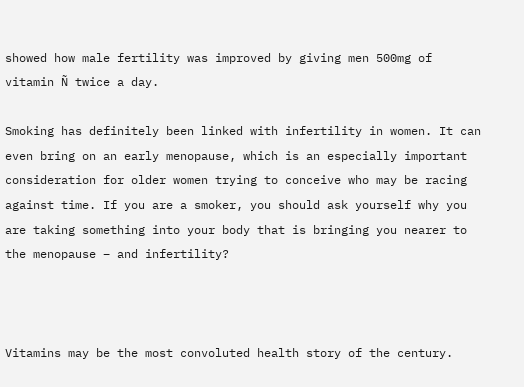showed how male fertility was improved by giving men 500mg of vitamin Ñ twice a day.

Smoking has definitely been linked with infertility in women. It can even bring on an early menopause, which is an especially important consideration for older women trying to conceive who may be racing against time. If you are a smoker, you should ask yourself why you are taking something into your body that is bringing you nearer to the menopause – and infertility?



Vitamins may be the most convoluted health story of the century.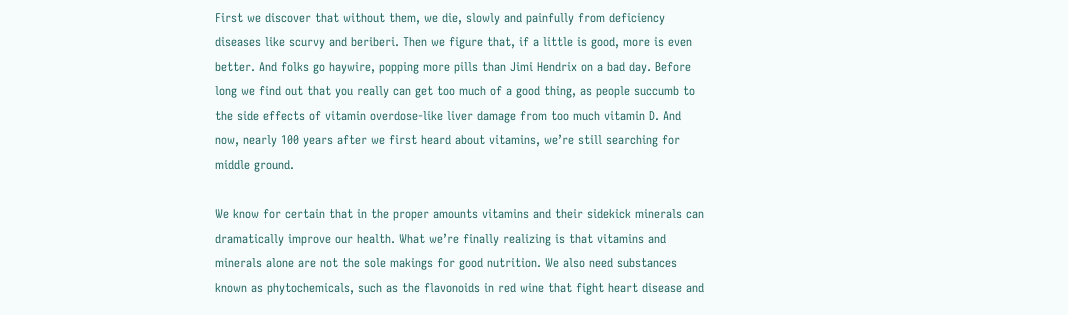First we discover that without them, we die, slowly and painfully from deficiency diseases like scurvy and beriberi. Then we figure that, if a little is good, more is even better. And folks go haywire, popping more pills than Jimi Hendrix on a bad day. Before long we find out that you really can get too much of a good thing, as people succumb to the side effects of vitamin overdose-like liver damage from too much vitamin D. And now, nearly 100 years after we first heard about vitamins, we’re still searching for middle ground.

We know for certain that in the proper amounts vitamins and their sidekick minerals can dramatically improve our health. What we’re finally realizing is that vitamins and minerals alone are not the sole makings for good nutrition. We also need substances known as phytochemicals, such as the flavonoids in red wine that fight heart disease and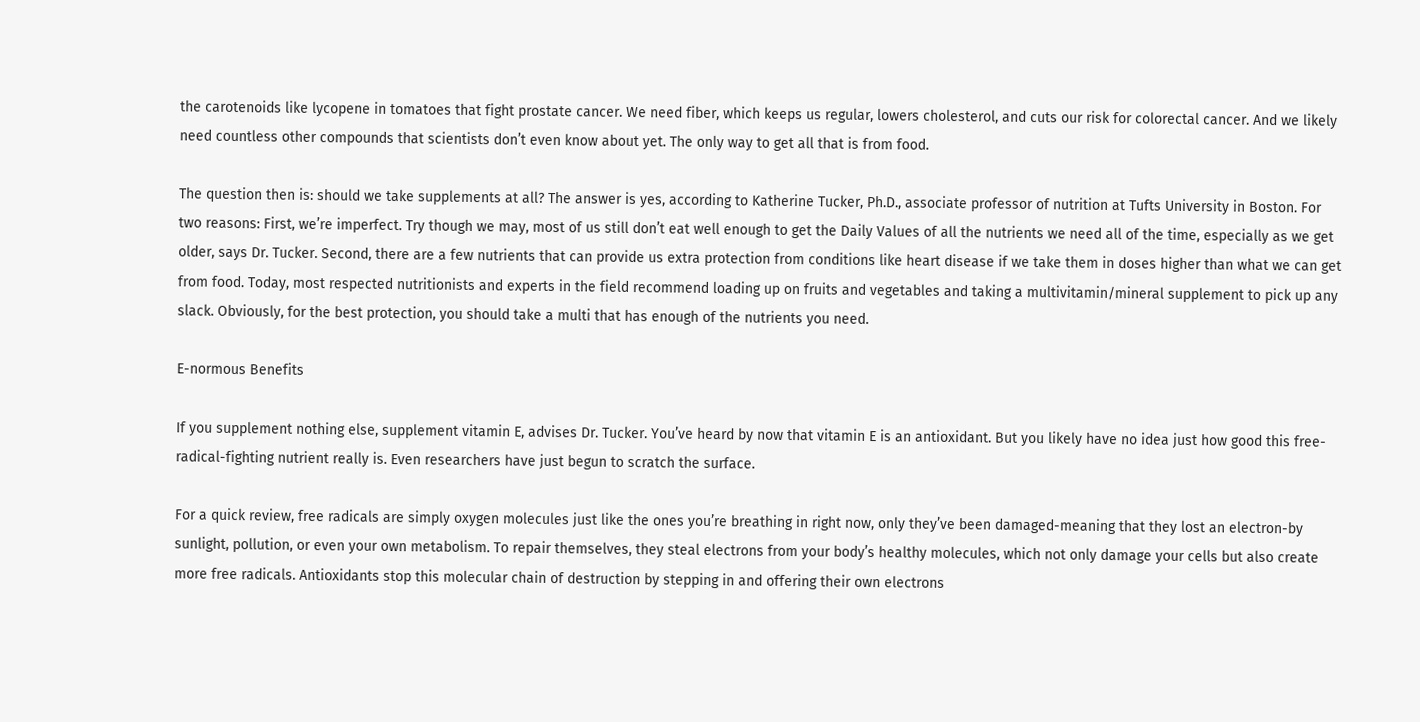the carotenoids like lycopene in tomatoes that fight prostate cancer. We need fiber, which keeps us regular, lowers cholesterol, and cuts our risk for colorectal cancer. And we likely need countless other compounds that scientists don’t even know about yet. The only way to get all that is from food.

The question then is: should we take supplements at all? The answer is yes, according to Katherine Tucker, Ph.D., associate professor of nutrition at Tufts University in Boston. For two reasons: First, we’re imperfect. Try though we may, most of us still don’t eat well enough to get the Daily Values of all the nutrients we need all of the time, especially as we get older, says Dr. Tucker. Second, there are a few nutrients that can provide us extra protection from conditions like heart disease if we take them in doses higher than what we can get from food. Today, most respected nutritionists and experts in the field recommend loading up on fruits and vegetables and taking a multivitamin/mineral supplement to pick up any slack. Obviously, for the best protection, you should take a multi that has enough of the nutrients you need.

E-normous Benefits

If you supplement nothing else, supplement vitamin E, advises Dr. Tucker. You’ve heard by now that vitamin E is an antioxidant. But you likely have no idea just how good this free-radical-fighting nutrient really is. Even researchers have just begun to scratch the surface.

For a quick review, free radicals are simply oxygen molecules just like the ones you’re breathing in right now, only they’ve been damaged-meaning that they lost an electron-by sunlight, pollution, or even your own metabolism. To repair themselves, they steal electrons from your body’s healthy molecules, which not only damage your cells but also create more free radicals. Antioxidants stop this molecular chain of destruction by stepping in and offering their own electrons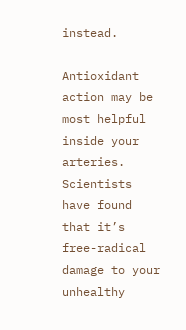instead.

Antioxidant action may be most helpful inside your arteries. Scientists have found that it’s free-radical damage to your unhealthy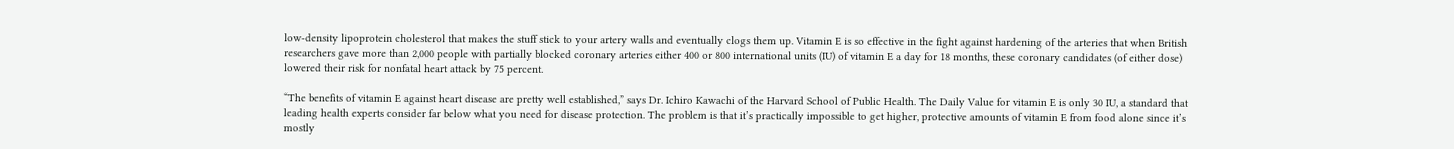low-density lipoprotein cholesterol that makes the stuff stick to your artery walls and eventually clogs them up. Vitamin E is so effective in the fight against hardening of the arteries that when British researchers gave more than 2,000 people with partially blocked coronary arteries either 400 or 800 international units (IU) of vitamin E a day for 18 months, these coronary candidates (of either dose) lowered their risk for nonfatal heart attack by 75 percent.

“The benefits of vitamin E against heart disease are pretty well established,” says Dr. Ichiro Kawachi of the Harvard School of Public Health. The Daily Value for vitamin E is only 30 IU, a standard that leading health experts consider far below what you need for disease protection. The problem is that it’s practically impossible to get higher, protective amounts of vitamin E from food alone since it’s mostly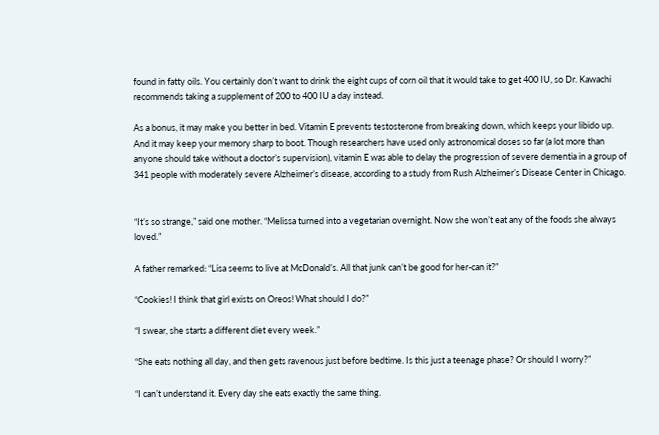found in fatty oils. You certainly don’t want to drink the eight cups of corn oil that it would take to get 400 IU, so Dr. Kawachi recommends taking a supplement of 200 to 400 IU a day instead.

As a bonus, it may make you better in bed. Vitamin E prevents testosterone from breaking down, which keeps your libido up. And it may keep your memory sharp to boot. Though researchers have used only astronomical doses so far (a lot more than anyone should take without a doctor’s supervision), vitamin E was able to delay the progression of severe dementia in a group of 341 people with moderately severe Alzheimer’s disease, according to a study from Rush Alzheimer’s Disease Center in Chicago.


“It’s so strange,” said one mother. “Melissa turned into a vegetarian overnight. Now she won’t eat any of the foods she always loved.”

A father remarked: “Lisa seems to live at McDonald’s. All that junk can’t be good for her-can it?”

“Cookies! I think that girl exists on Oreos! What should I do?”

“I swear, she starts a different diet every week.”

“She eats nothing all day, and then gets ravenous just before bedtime. Is this just a teenage phase? Or should I worry?”

“I can’t understand it. Every day she eats exactly the same thing.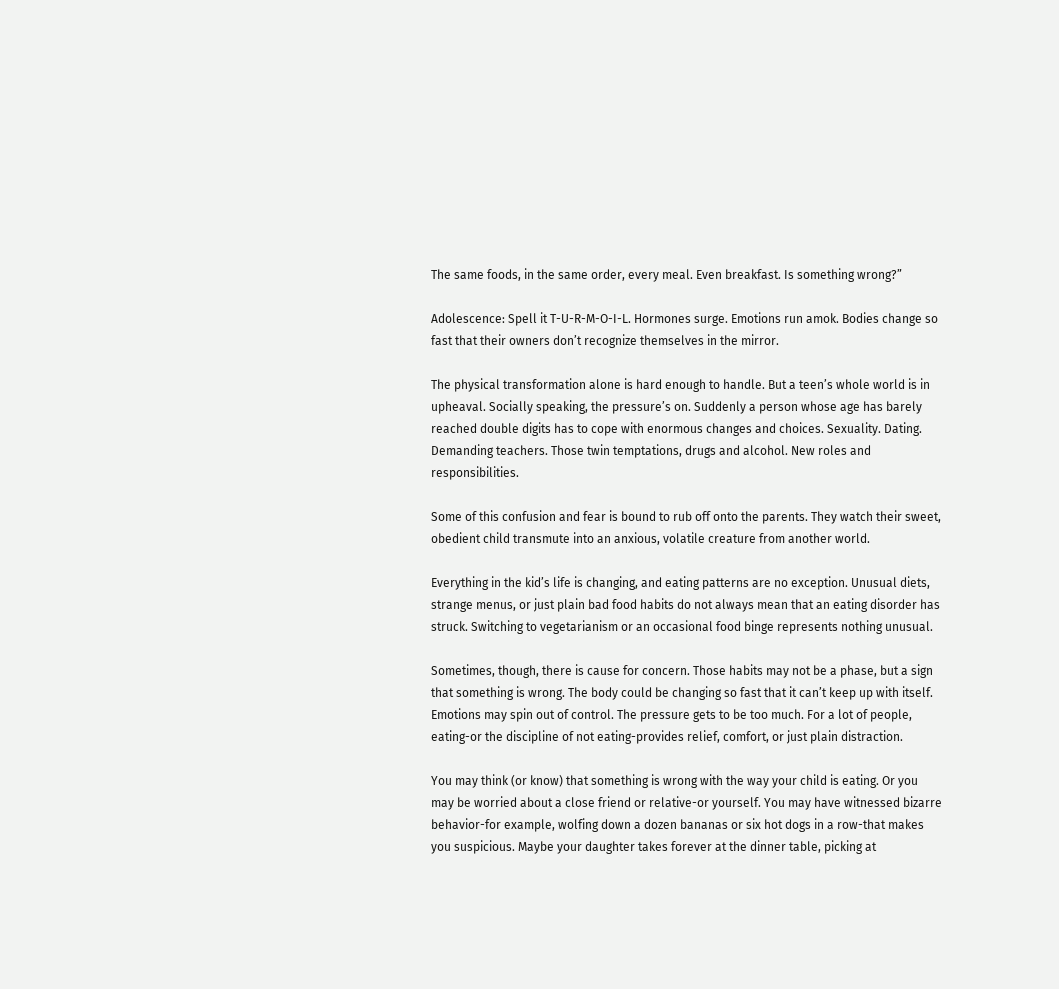The same foods, in the same order, every meal. Even breakfast. Is something wrong?”

Adolescence: Spell it T-U-R-M-O-I-L. Hormones surge. Emotions run amok. Bodies change so fast that their owners don’t recognize themselves in the mirror.

The physical transformation alone is hard enough to handle. But a teen’s whole world is in upheaval. Socially speaking, the pressure’s on. Suddenly a person whose age has barely reached double digits has to cope with enormous changes and choices. Sexuality. Dating. Demanding teachers. Those twin temptations, drugs and alcohol. New roles and responsibilities.

Some of this confusion and fear is bound to rub off onto the parents. They watch their sweet, obedient child transmute into an anxious, volatile creature from another world.

Everything in the kid’s life is changing, and eating patterns are no exception. Unusual diets, strange menus, or just plain bad food habits do not always mean that an eating disorder has struck. Switching to vegetarianism or an occasional food binge represents nothing unusual.

Sometimes, though, there is cause for concern. Those habits may not be a phase, but a sign that something is wrong. The body could be changing so fast that it can’t keep up with itself. Emotions may spin out of control. The pressure gets to be too much. For a lot of people, eating-or the discipline of not eating-provides relief, comfort, or just plain distraction.

You may think (or know) that something is wrong with the way your child is eating. Or you may be worried about a close friend or relative-or yourself. You may have witnessed bizarre behavior-for example, wolfing down a dozen bananas or six hot dogs in a row-that makes you suspicious. Maybe your daughter takes forever at the dinner table, picking at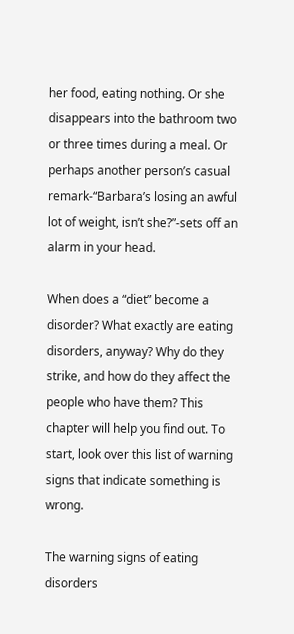her food, eating nothing. Or she disappears into the bathroom two or three times during a meal. Or perhaps another person’s casual remark-“Barbara’s losing an awful lot of weight, isn’t she?”-sets off an alarm in your head.

When does a “diet” become a disorder? What exactly are eating disorders, anyway? Why do they strike, and how do they affect the people who have them? This chapter will help you find out. To start, look over this list of warning signs that indicate something is wrong.

The warning signs of eating disorders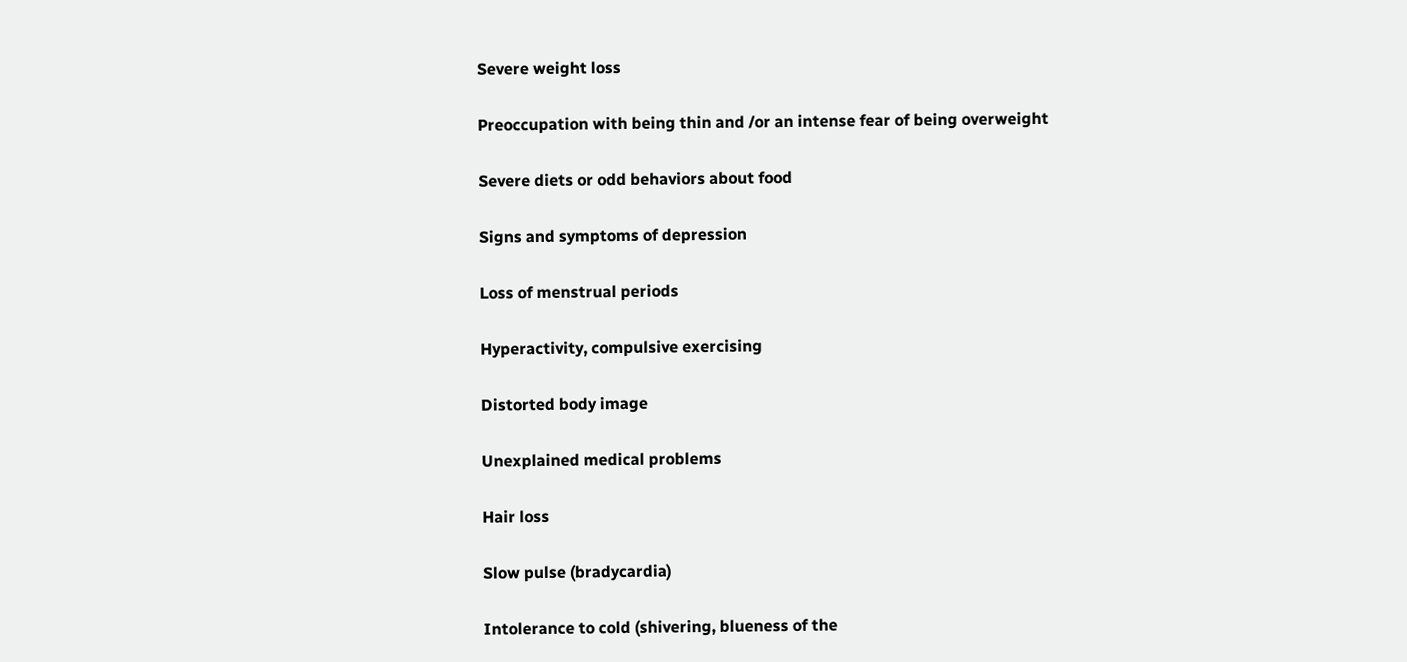Severe weight loss

Preoccupation with being thin and /or an intense fear of being overweight

Severe diets or odd behaviors about food

Signs and symptoms of depression

Loss of menstrual periods

Hyperactivity, compulsive exercising

Distorted body image

Unexplained medical problems

Hair loss

Slow pulse (bradycardia)

Intolerance to cold (shivering, blueness of the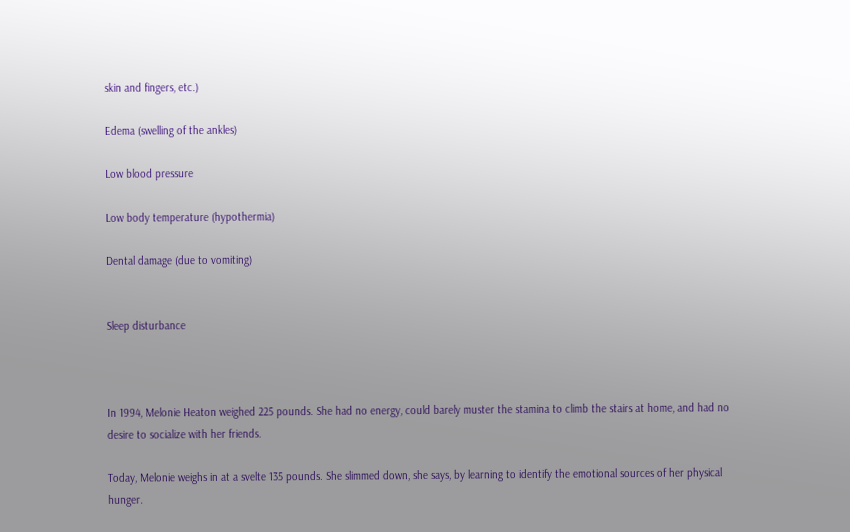skin and fingers, etc.)

Edema (swelling of the ankles)

Low blood pressure

Low body temperature (hypothermia)

Dental damage (due to vomiting)


Sleep disturbance



In 1994, Melonie Heaton weighed 225 pounds. She had no energy, could barely muster the stamina to climb the stairs at home, and had no desire to socialize with her friends.

Today, Melonie weighs in at a svelte 135 pounds. She slimmed down, she says, by learning to identify the emotional sources of her physical hunger.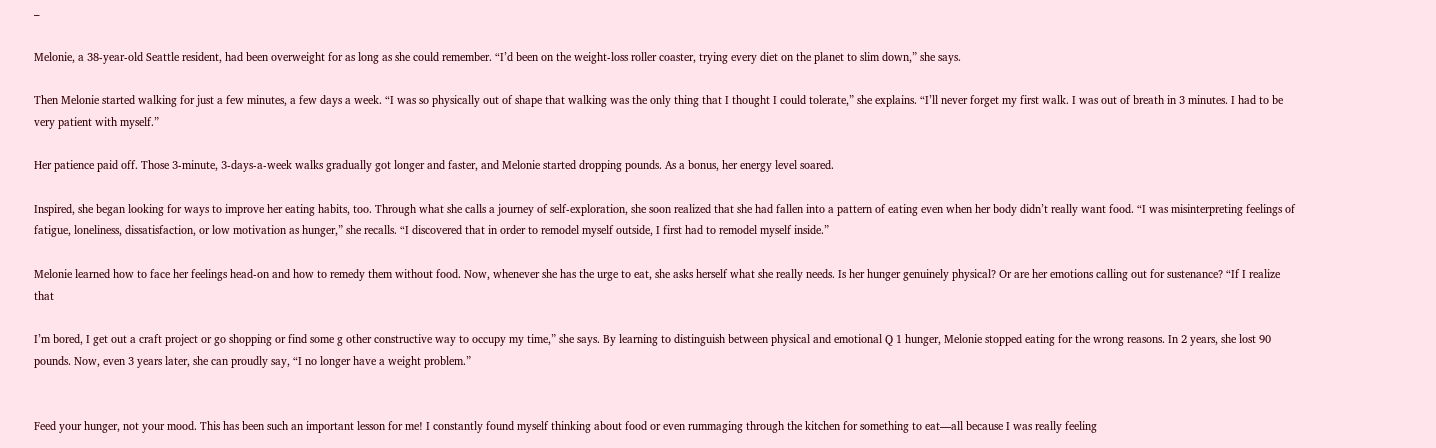–

Melonie, a 38-year-old Seattle resident, had been overweight for as long as she could remember. “I’d been on the weight-loss roller coaster, trying every diet on the planet to slim down,” she says.

Then Melonie started walking for just a few minutes, a few days a week. “I was so physically out of shape that walking was the only thing that I thought I could tolerate,” she explains. “I’ll never forget my first walk. I was out of breath in 3 minutes. I had to be very patient with myself.”

Her patience paid off. Those 3-minute, 3-days-a-week walks gradually got longer and faster, and Melonie started dropping pounds. As a bonus, her energy level soared.

Inspired, she began looking for ways to improve her eating habits, too. Through what she calls a journey of self-exploration, she soon realized that she had fallen into a pattern of eating even when her body didn’t really want food. “I was misinterpreting feelings of fatigue, loneliness, dissatisfaction, or low motivation as hunger,” she recalls. “I discovered that in order to remodel myself outside, I first had to remodel myself inside.”

Melonie learned how to face her feelings head-on and how to remedy them without food. Now, whenever she has the urge to eat, she asks herself what she really needs. Is her hunger genuinely physical? Or are her emotions calling out for sustenance? “If I realize that

I’m bored, I get out a craft project or go shopping or find some g other constructive way to occupy my time,” she says. By learning to distinguish between physical and emotional Q 1 hunger, Melonie stopped eating for the wrong reasons. In 2 years, she lost 90 pounds. Now, even 3 years later, she can proudly say, “I no longer have a weight problem.”


Feed your hunger, not your mood. This has been such an important lesson for me! I constantly found myself thinking about food or even rummaging through the kitchen for something to eat—all because I was really feeling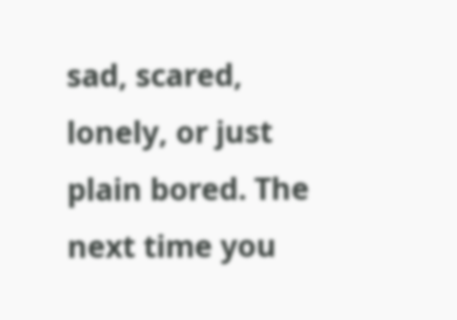sad, scared, lonely, or just plain bored. The next time you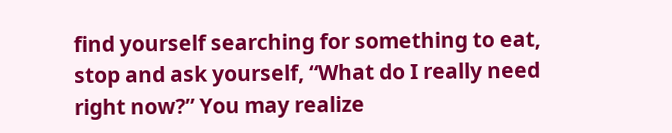find yourself searching for something to eat, stop and ask yourself, “What do I really need right now?” You may realize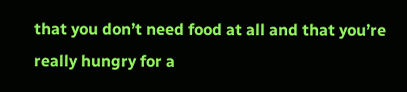that you don’t need food at all and that you’re really hungry for a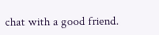chat with a good friend.